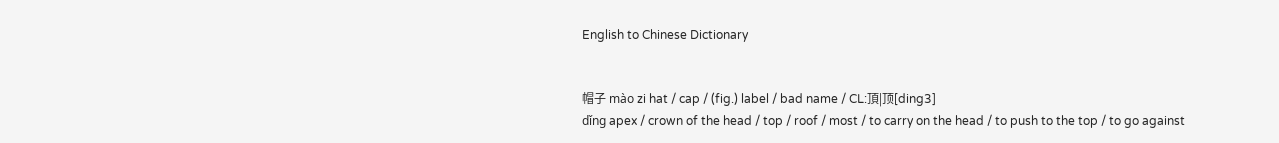English to Chinese Dictionary


帽子 mào zi hat / cap / (fig.) label / bad name / CL:頂|顶[ding3]
dǐng apex / crown of the head / top / roof / most / to carry on the head / to push to the top / to go against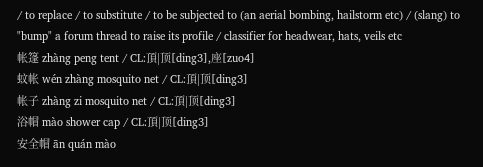/ to replace / to substitute / to be subjected to (an aerial bombing, hailstorm etc) / (slang) to "bump" a forum thread to raise its profile / classifier for headwear, hats, veils etc
帐篷 zhàng peng tent / CL:頂|顶[ding3],座[zuo4]
蚊帐 wén zhàng mosquito net / CL:頂|顶[ding3]
帐子 zhàng zi mosquito net / CL:頂|顶[ding3]
浴帽 mào shower cap / CL:頂|顶[ding3]
安全帽 ān quán mào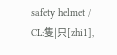safety helmet / CL:隻|只[zhi1],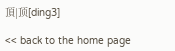頂|顶[ding3]

<< back to the home page